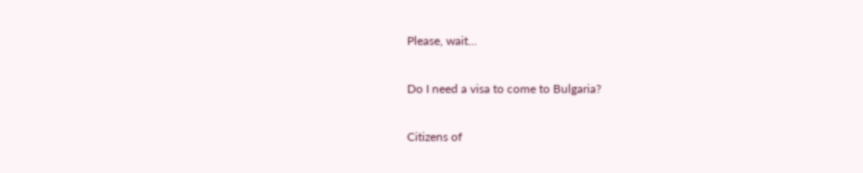Please, wait...

Do I need a visa to come to Bulgaria?

Citizens of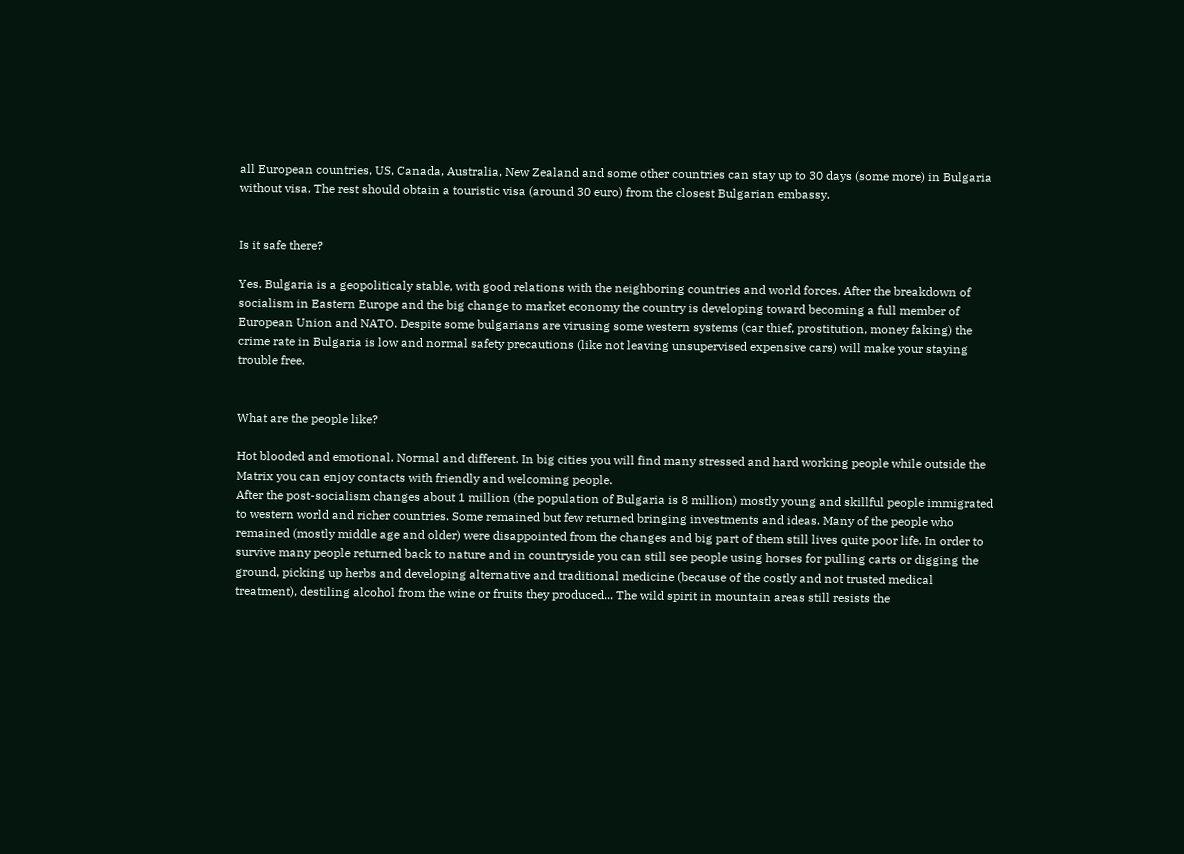all European countries, US, Canada, Australia, New Zealand and some other countries can stay up to 30 days (some more) in Bulgaria without visa. The rest should obtain a touristic visa (around 30 euro) from the closest Bulgarian embassy.


Is it safe there?

Yes. Bulgaria is a geopoliticaly stable, with good relations with the neighboring countries and world forces. After the breakdown of socialism in Eastern Europe and the big change to market economy the country is developing toward becoming a full member of European Union and NATO. Despite some bulgarians are virusing some western systems (car thief, prostitution, money faking) the crime rate in Bulgaria is low and normal safety precautions (like not leaving unsupervised expensive cars) will make your staying trouble free.


What are the people like?

Hot blooded and emotional. Normal and different. In big cities you will find many stressed and hard working people while outside the Matrix you can enjoy contacts with friendly and welcoming people.
After the post-socialism changes about 1 million (the population of Bulgaria is 8 million) mostly young and skillful people immigrated to western world and richer countries. Some remained but few returned bringing investments and ideas. Many of the people who remained (mostly middle age and older) were disappointed from the changes and big part of them still lives quite poor life. In order to survive many people returned back to nature and in countryside you can still see people using horses for pulling carts or digging the ground, picking up herbs and developing alternative and traditional medicine (because of the costly and not trusted medical treatment), destiling alcohol from the wine or fruits they produced... The wild spirit in mountain areas still resists the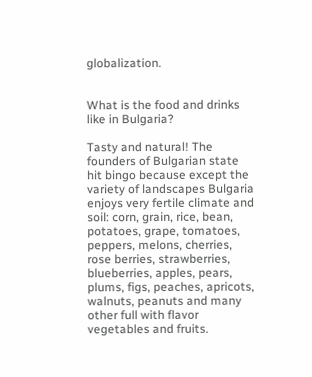globalization.


What is the food and drinks like in Bulgaria?

Tasty and natural! The founders of Bulgarian state hit bingo because except the variety of landscapes Bulgaria enjoys very fertile climate and soil: corn, grain, rice, bean, potatoes, grape, tomatoes, peppers, melons, cherries, rose berries, strawberries, blueberries, apples, pears, plums, figs, peaches, apricots, walnuts, peanuts and many other full with flavor vegetables and fruits.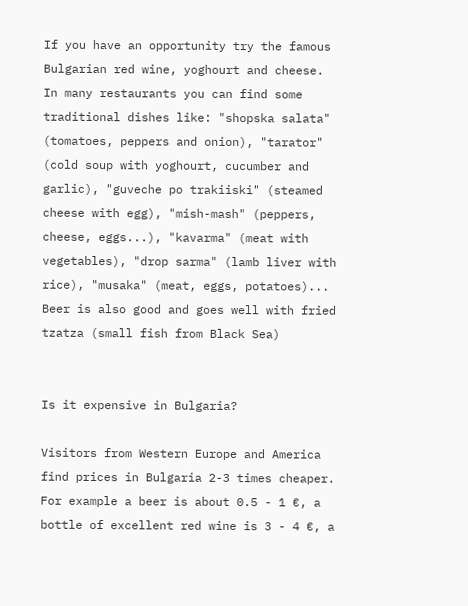If you have an opportunity try the famous Bulgarian red wine, yoghourt and cheese. In many restaurants you can find some traditional dishes like: "shopska salata" (tomatoes, peppers and onion), "tarator" (cold soup with yoghourt, cucumber and garlic), "guveche po trakiiski" (steamed cheese with egg), "mish-mash" (peppers, cheese, eggs...), "kavarma" (meat with vegetables), "drop sarma" (lamb liver with rice), "musaka" (meat, eggs, potatoes)...
Beer is also good and goes well with fried tzatza (small fish from Black Sea)


Is it expensive in Bulgaria?

Visitors from Western Europe and America find prices in Bulgaria 2-3 times cheaper. For example a beer is about 0.5 - 1 €, a bottle of excellent red wine is 3 - 4 €, a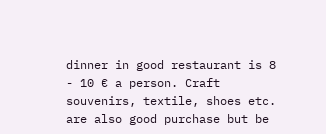dinner in good restaurant is 8 - 10 € a person. Craft souvenirs, textile, shoes etc. are also good purchase but be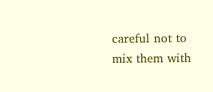careful not to mix them with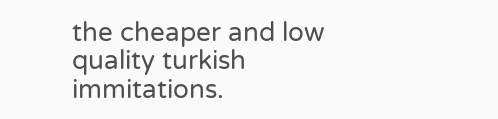the cheaper and low quality turkish immitations.